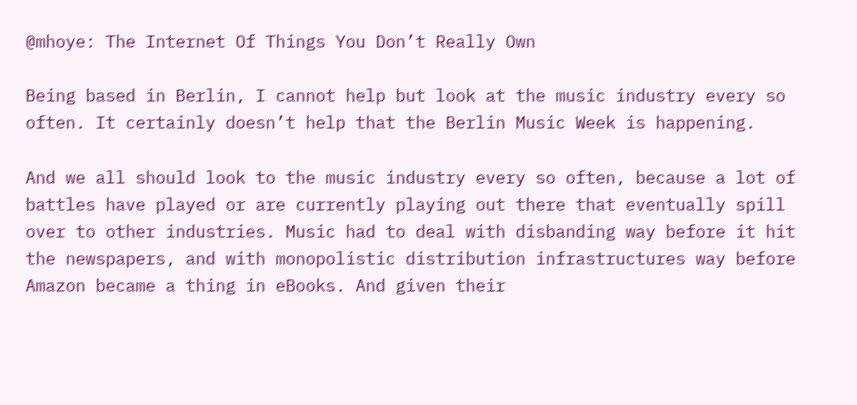@mhoye: The Internet Of Things You Don’t Really Own

Being based in Berlin, I cannot help but look at the music industry every so often. It certainly doesn’t help that the Berlin Music Week is happening.

And we all should look to the music industry every so often, because a lot of battles have played or are currently playing out there that eventually spill over to other industries. Music had to deal with disbanding way before it hit the newspapers, and with monopolistic distribution infrastructures way before Amazon became a thing in eBooks. And given their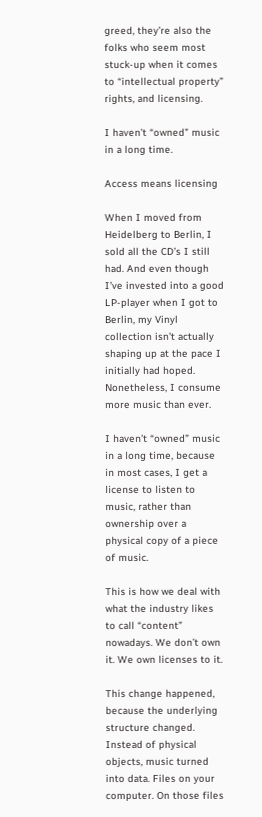greed, they’re also the folks who seem most stuck-up when it comes to “intellectual property” rights, and licensing.

I haven’t “owned” music in a long time.

Access means licensing

When I moved from Heidelberg to Berlin, I sold all the CD’s I still had. And even though I’ve invested into a good LP-player when I got to Berlin, my Vinyl collection isn’t actually shaping up at the pace I initially had hoped. Nonetheless, I consume more music than ever.

I haven’t “owned” music in a long time, because in most cases, I get a license to listen to music, rather than ownership over a physical copy of a piece of music.

This is how we deal with what the industry likes to call “content” nowadays. We don’t own it. We own licenses to it.

This change happened, because the underlying structure changed. Instead of physical objects, music turned into data. Files on your computer. On those files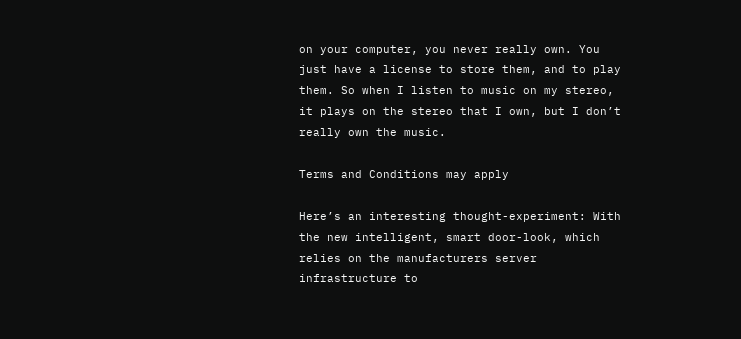on your computer, you never really own. You just have a license to store them, and to play them. So when I listen to music on my stereo, it plays on the stereo that I own, but I don’t really own the music.

Terms and Conditions may apply

Here’s an interesting thought-experiment: With the new intelligent, smart door-look, which relies on the manufacturers server infrastructure to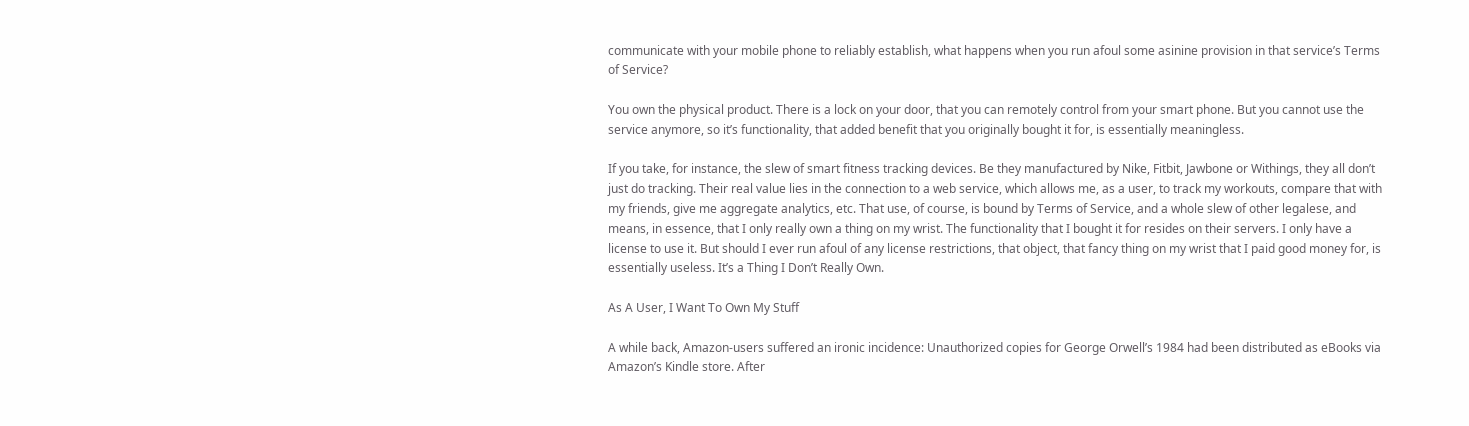communicate with your mobile phone to reliably establish, what happens when you run afoul some asinine provision in that service’s Terms of Service?

You own the physical product. There is a lock on your door, that you can remotely control from your smart phone. But you cannot use the service anymore, so it’s functionality, that added benefit that you originally bought it for, is essentially meaningless.

If you take, for instance, the slew of smart fitness tracking devices. Be they manufactured by Nike, Fitbit, Jawbone or Withings, they all don’t just do tracking. Their real value lies in the connection to a web service, which allows me, as a user, to track my workouts, compare that with my friends, give me aggregate analytics, etc. That use, of course, is bound by Terms of Service, and a whole slew of other legalese, and means, in essence, that I only really own a thing on my wrist. The functionality that I bought it for resides on their servers. I only have a license to use it. But should I ever run afoul of any license restrictions, that object, that fancy thing on my wrist that I paid good money for, is essentially useless. It’s a Thing I Don’t Really Own.

As A User, I Want To Own My Stuff

A while back, Amazon-users suffered an ironic incidence: Unauthorized copies for George Orwell’s 1984 had been distributed as eBooks via Amazon’s Kindle store. After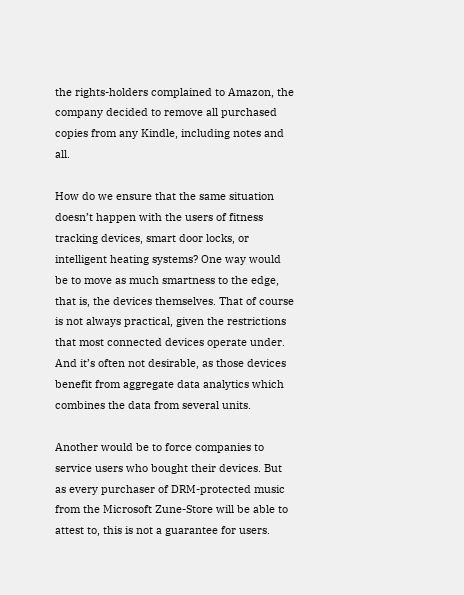the rights-holders complained to Amazon, the company decided to remove all purchased copies from any Kindle, including notes and all.

How do we ensure that the same situation doesn’t happen with the users of fitness tracking devices, smart door locks, or intelligent heating systems? One way would be to move as much smartness to the edge, that is, the devices themselves. That of course is not always practical, given the restrictions that most connected devices operate under. And it’s often not desirable, as those devices benefit from aggregate data analytics which combines the data from several units.

Another would be to force companies to service users who bought their devices. But as every purchaser of DRM-protected music from the Microsoft Zune-Store will be able to attest to, this is not a guarantee for users.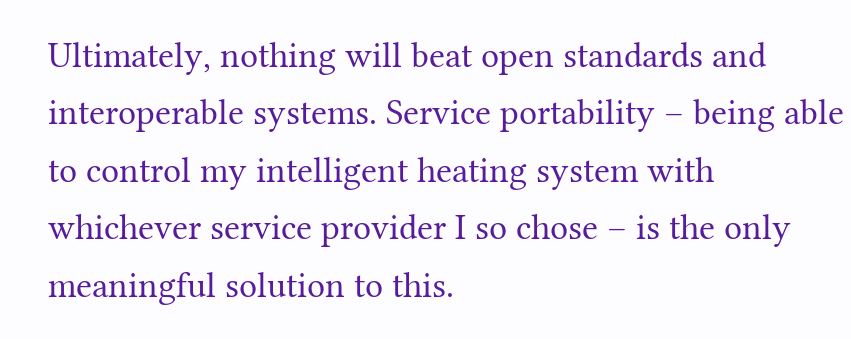Ultimately, nothing will beat open standards and interoperable systems. Service portability – being able to control my intelligent heating system with whichever service provider I so chose – is the only meaningful solution to this.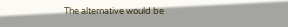The alternative would be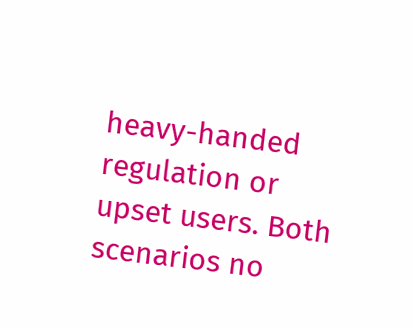heavy-handed regulation or upset users. Both scenarios no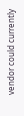vendor could currently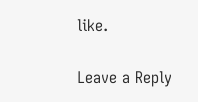like.

Leave a Reply